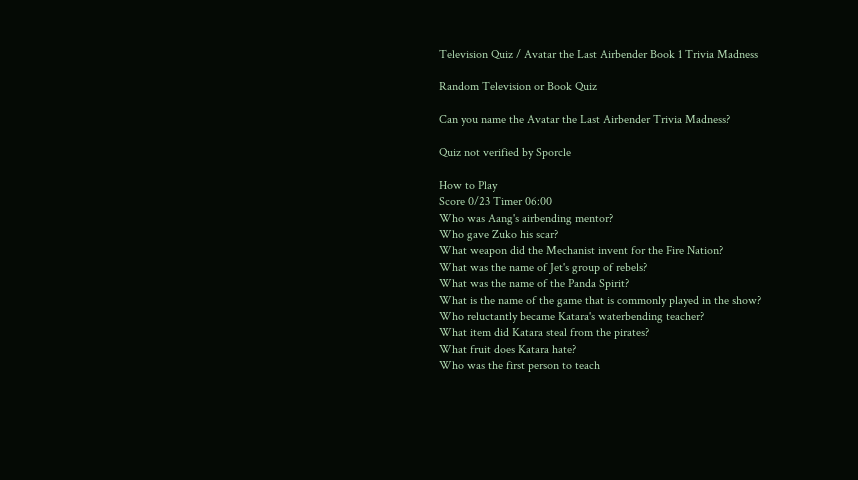Television Quiz / Avatar the Last Airbender Book 1 Trivia Madness

Random Television or Book Quiz

Can you name the Avatar the Last Airbender Trivia Madness?

Quiz not verified by Sporcle

How to Play
Score 0/23 Timer 06:00
Who was Aang's airbending mentor?
Who gave Zuko his scar?
What weapon did the Mechanist invent for the Fire Nation?
What was the name of Jet's group of rebels?
What was the name of the Panda Spirit?
What is the name of the game that is commonly played in the show?
Who reluctantly became Katara's waterbending teacher?
What item did Katara steal from the pirates?
What fruit does Katara hate?
Who was the first person to teach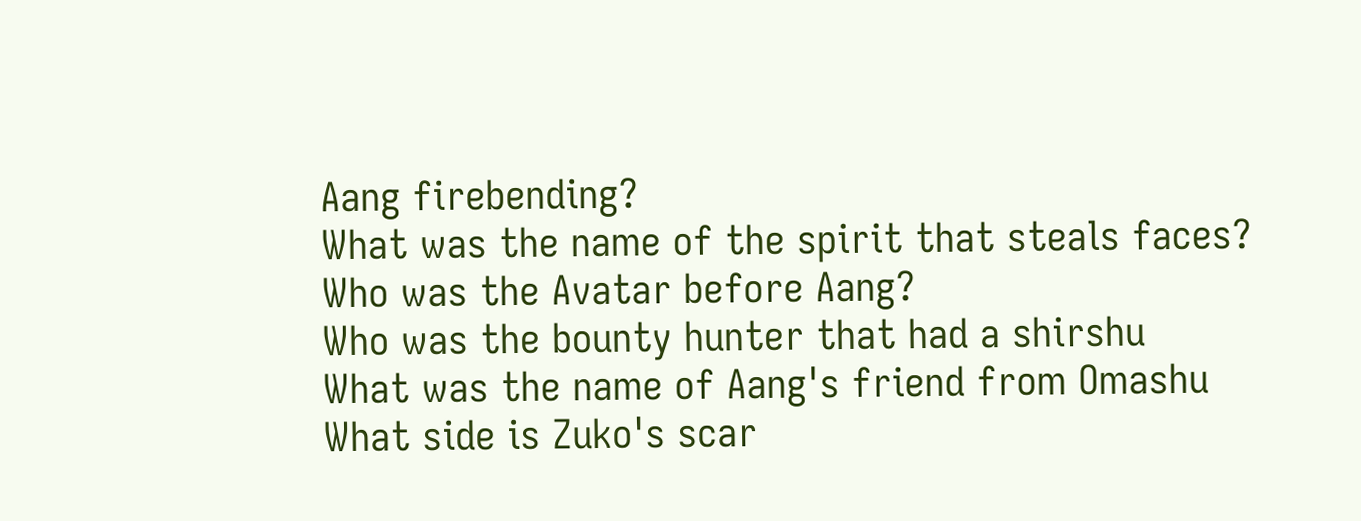Aang firebending?
What was the name of the spirit that steals faces?
Who was the Avatar before Aang?
Who was the bounty hunter that had a shirshu
What was the name of Aang's friend from Omashu
What side is Zuko's scar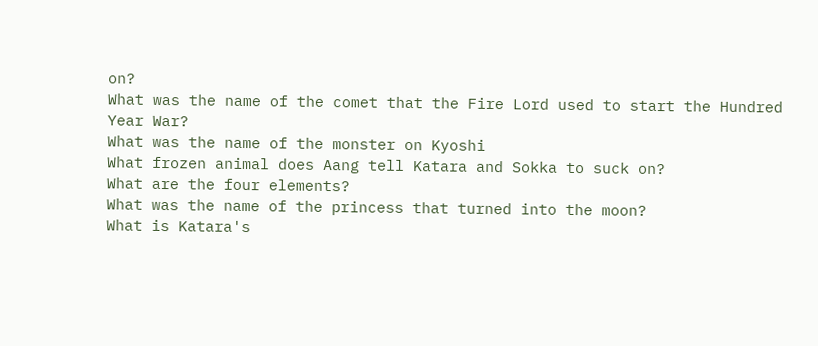on?
What was the name of the comet that the Fire Lord used to start the Hundred Year War?
What was the name of the monster on Kyoshi
What frozen animal does Aang tell Katara and Sokka to suck on?
What are the four elements?
What was the name of the princess that turned into the moon?
What is Katara's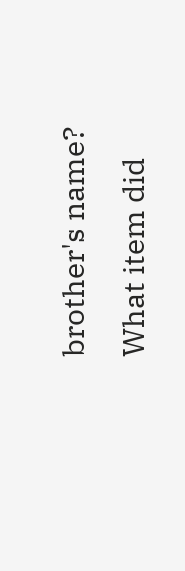brother's name?
What item did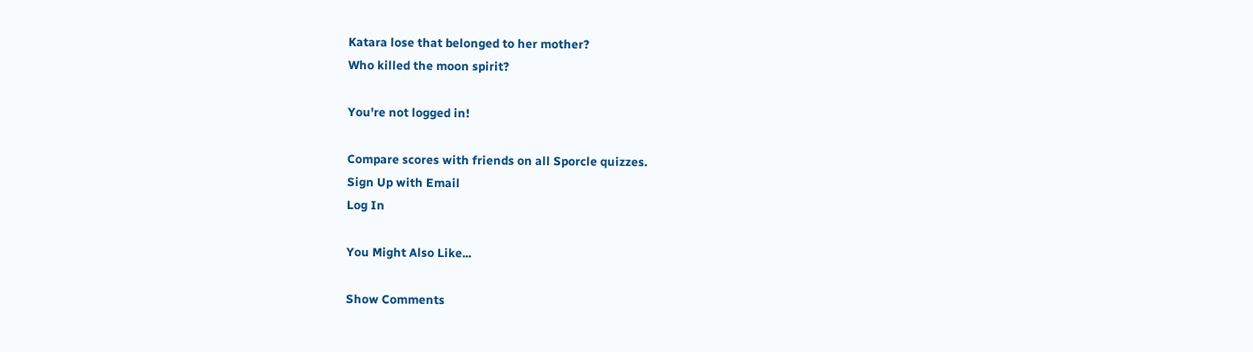Katara lose that belonged to her mother?
Who killed the moon spirit?

You're not logged in!

Compare scores with friends on all Sporcle quizzes.
Sign Up with Email
Log In

You Might Also Like...

Show Comments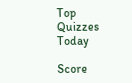Top Quizzes Today

Score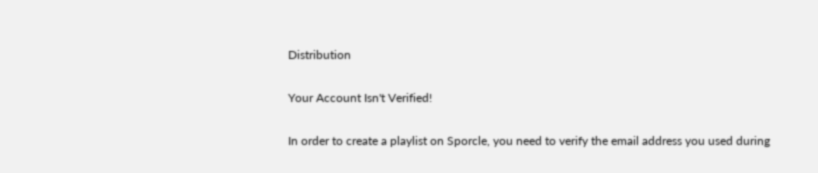Distribution

Your Account Isn't Verified!

In order to create a playlist on Sporcle, you need to verify the email address you used during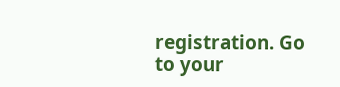registration. Go to your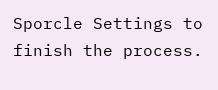Sporcle Settings to finish the process.